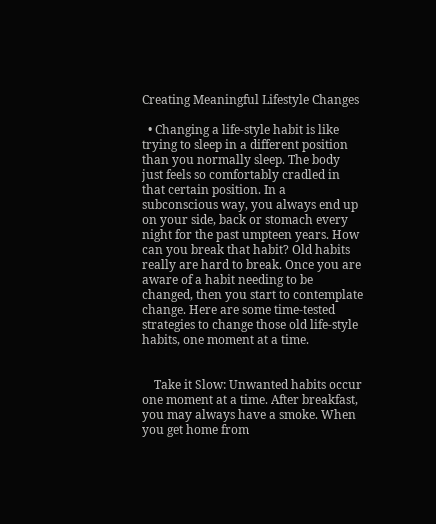Creating Meaningful Lifestyle Changes

  • Changing a life-style habit is like trying to sleep in a different position than you normally sleep. The body just feels so comfortably cradled in that certain position. In a subconscious way, you always end up on your side, back or stomach every night for the past umpteen years. How can you break that habit? Old habits really are hard to break. Once you are aware of a habit needing to be changed, then you start to contemplate change. Here are some time-tested strategies to change those old life-style habits, one moment at a time.


    Take it Slow: Unwanted habits occur one moment at a time. After breakfast, you may always have a smoke. When you get home from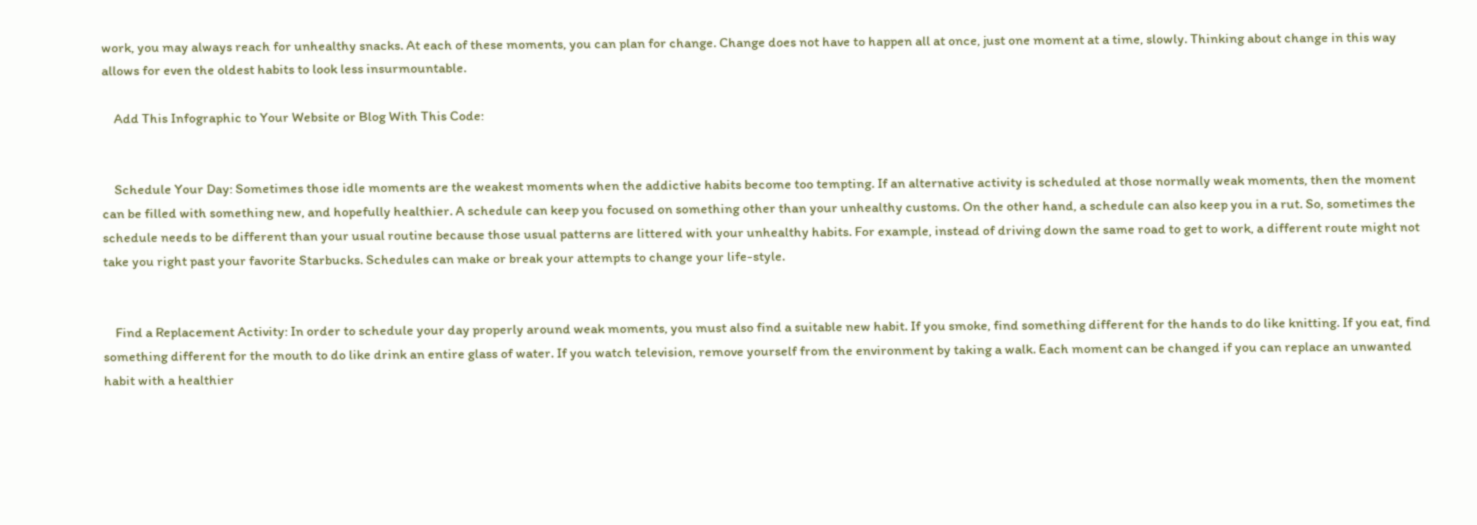work, you may always reach for unhealthy snacks. At each of these moments, you can plan for change. Change does not have to happen all at once, just one moment at a time, slowly. Thinking about change in this way allows for even the oldest habits to look less insurmountable.

    Add This Infographic to Your Website or Blog With This Code:


    Schedule Your Day: Sometimes those idle moments are the weakest moments when the addictive habits become too tempting. If an alternative activity is scheduled at those normally weak moments, then the moment can be filled with something new, and hopefully healthier. A schedule can keep you focused on something other than your unhealthy customs. On the other hand, a schedule can also keep you in a rut. So, sometimes the schedule needs to be different than your usual routine because those usual patterns are littered with your unhealthy habits. For example, instead of driving down the same road to get to work, a different route might not take you right past your favorite Starbucks. Schedules can make or break your attempts to change your life-style.


    Find a Replacement Activity: In order to schedule your day properly around weak moments, you must also find a suitable new habit. If you smoke, find something different for the hands to do like knitting. If you eat, find something different for the mouth to do like drink an entire glass of water. If you watch television, remove yourself from the environment by taking a walk. Each moment can be changed if you can replace an unwanted habit with a healthier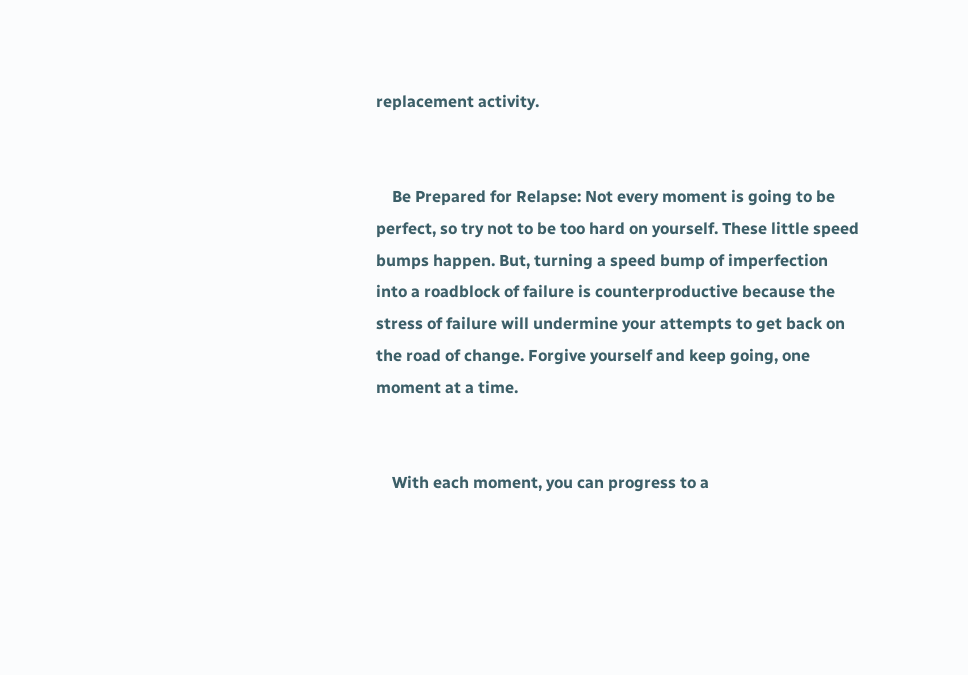replacement activity.


    Be Prepared for Relapse: Not every moment is going to be perfect, so try not to be too hard on yourself. These little speed bumps happen. But, turning a speed bump of imperfection into a roadblock of failure is counterproductive because the stress of failure will undermine your attempts to get back on the road of change. Forgive yourself and keep going, one moment at a time.


    With each moment, you can progress to a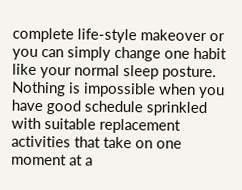complete life-style makeover or you can simply change one habit like your normal sleep posture. Nothing is impossible when you have good schedule sprinkled with suitable replacement activities that take on one moment at a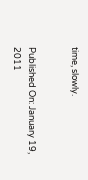time, slowly.


Published On: January 19, 2011